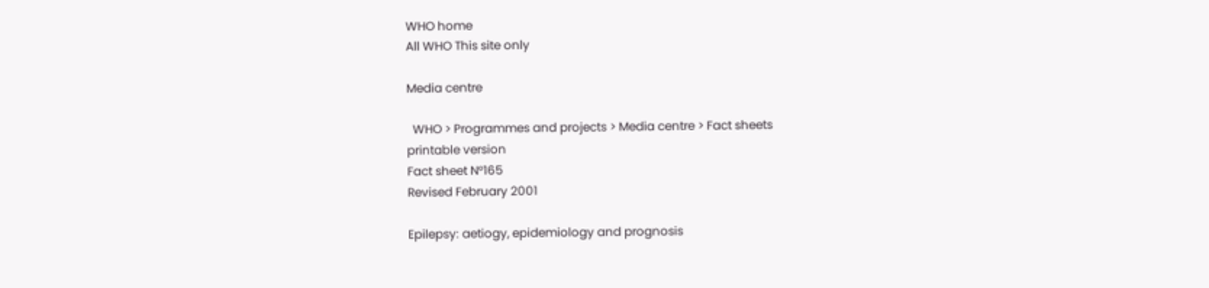WHO home
All WHO This site only

Media centre

  WHO > Programmes and projects > Media centre > Fact sheets
printable version
Fact sheet N°165
Revised February 2001

Epilepsy: aetiogy, epidemiology and prognosis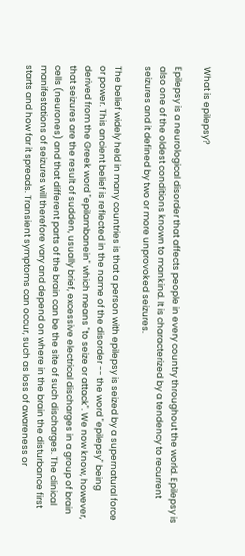What is epilepsy?

Epilepsy is a neurological disorder that affects people in every country throughout the world. Epilepsy is also one of the oldest conditions known to mankind. It is characterized by a tendency to recurrent seizures and it defined by two or more unprovoked seizures.

The belief widely held in many countries is that a person with epilepsy is seized by a supernatural force or power. This ancient belief is reflected in the name of the disorder -- the word "epilepsy" being derived from the Greek word "epilambanein" which means "to seize or attack". We now know, however, that seizures are the result of sudden, usually brief, excessive electrical discharges in a group of brain cells (neurones) and that different parts of the brain can be the site of such discharges. The clinical manifestations of seizures will therefore vary and depend on where in the brain the disturbance first starts and how far it spreads. Transient symptoms can occur, such as loss of awareness or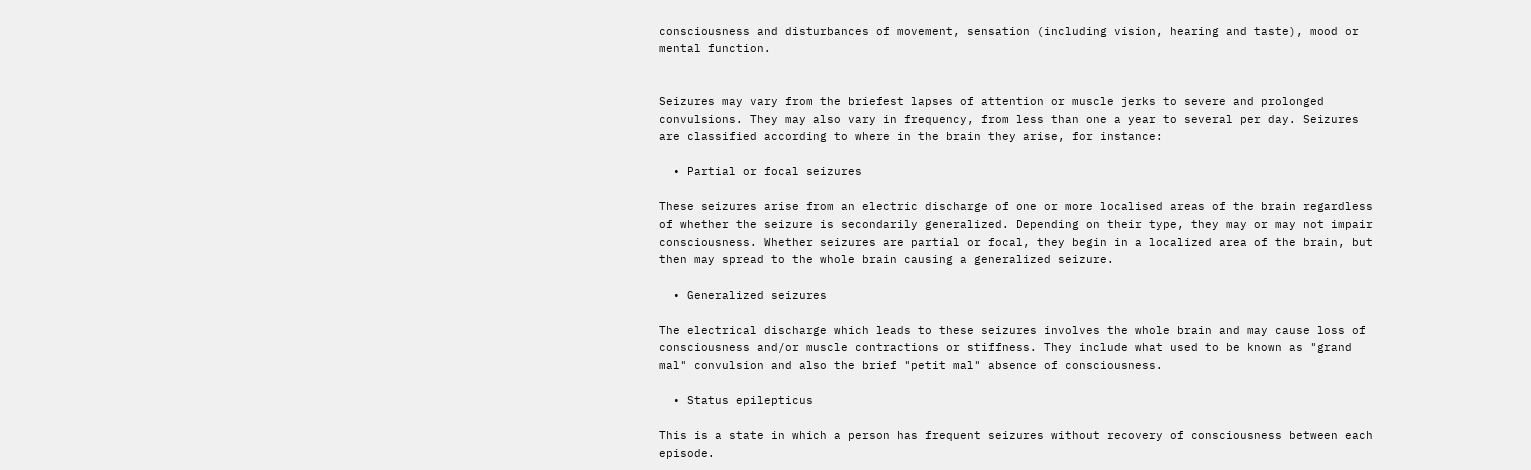consciousness and disturbances of movement, sensation (including vision, hearing and taste), mood or mental function.


Seizures may vary from the briefest lapses of attention or muscle jerks to severe and prolonged convulsions. They may also vary in frequency, from less than one a year to several per day. Seizures are classified according to where in the brain they arise, for instance:

  • Partial or focal seizures

These seizures arise from an electric discharge of one or more localised areas of the brain regardless of whether the seizure is secondarily generalized. Depending on their type, they may or may not impair consciousness. Whether seizures are partial or focal, they begin in a localized area of the brain, but then may spread to the whole brain causing a generalized seizure.

  • Generalized seizures

The electrical discharge which leads to these seizures involves the whole brain and may cause loss of consciousness and/or muscle contractions or stiffness. They include what used to be known as "grand mal" convulsion and also the brief "petit mal" absence of consciousness.

  • Status epilepticus

This is a state in which a person has frequent seizures without recovery of consciousness between each episode.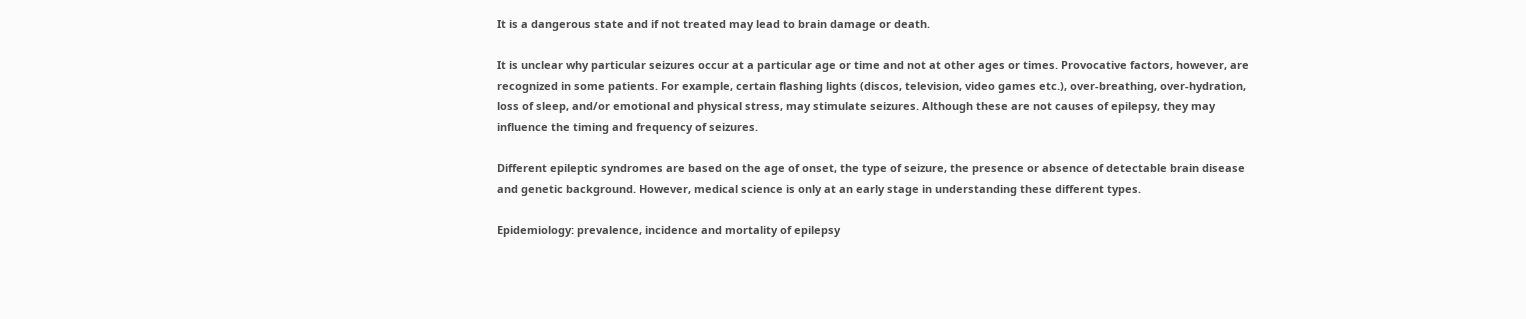It is a dangerous state and if not treated may lead to brain damage or death.

It is unclear why particular seizures occur at a particular age or time and not at other ages or times. Provocative factors, however, are recognized in some patients. For example, certain flashing lights (discos, television, video games etc.), over-breathing, over-hydration, loss of sleep, and/or emotional and physical stress, may stimulate seizures. Although these are not causes of epilepsy, they may influence the timing and frequency of seizures.

Different epileptic syndromes are based on the age of onset, the type of seizure, the presence or absence of detectable brain disease and genetic background. However, medical science is only at an early stage in understanding these different types.

Epidemiology: prevalence, incidence and mortality of epilepsy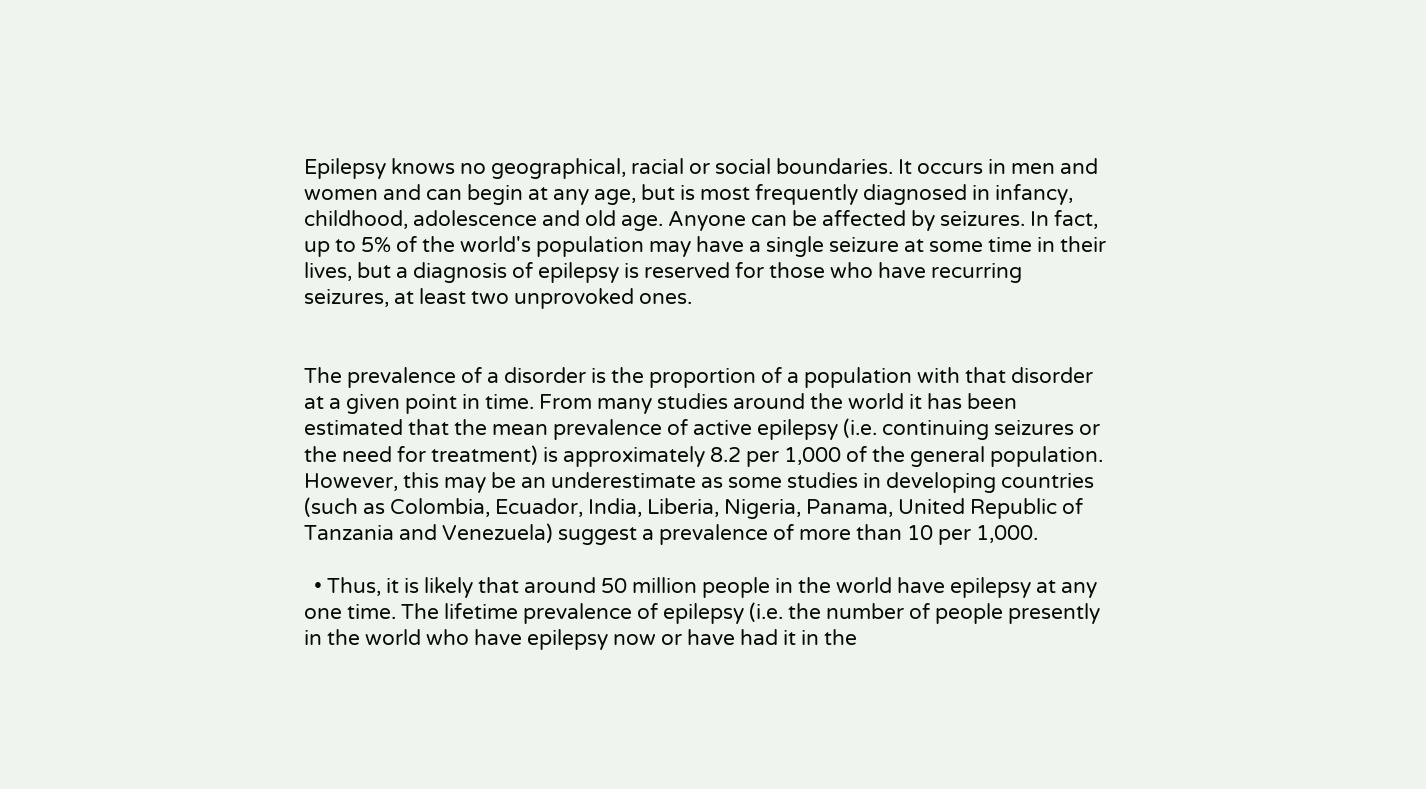Epilepsy knows no geographical, racial or social boundaries. It occurs in men and women and can begin at any age, but is most frequently diagnosed in infancy, childhood, adolescence and old age. Anyone can be affected by seizures. In fact, up to 5% of the world's population may have a single seizure at some time in their lives, but a diagnosis of epilepsy is reserved for those who have recurring seizures, at least two unprovoked ones.


The prevalence of a disorder is the proportion of a population with that disorder at a given point in time. From many studies around the world it has been estimated that the mean prevalence of active epilepsy (i.e. continuing seizures or the need for treatment) is approximately 8.2 per 1,000 of the general population. However, this may be an underestimate as some studies in developing countries (such as Colombia, Ecuador, India, Liberia, Nigeria, Panama, United Republic of Tanzania and Venezuela) suggest a prevalence of more than 10 per 1,000.

  • Thus, it is likely that around 50 million people in the world have epilepsy at any one time. The lifetime prevalence of epilepsy (i.e. the number of people presently in the world who have epilepsy now or have had it in the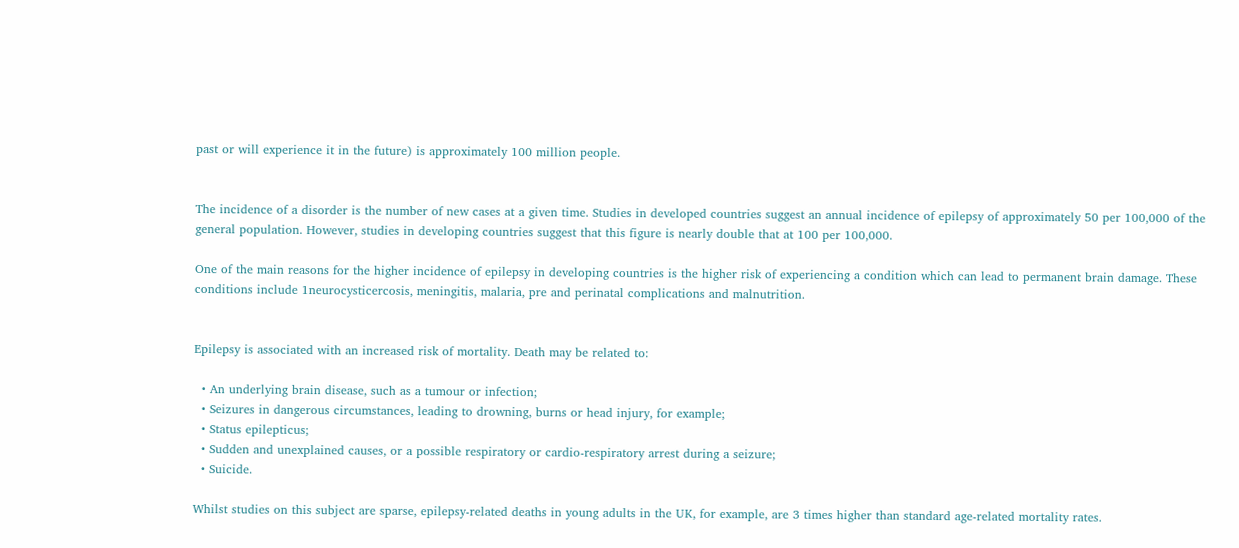past or will experience it in the future) is approximately 100 million people.


The incidence of a disorder is the number of new cases at a given time. Studies in developed countries suggest an annual incidence of epilepsy of approximately 50 per 100,000 of the general population. However, studies in developing countries suggest that this figure is nearly double that at 100 per 100,000.

One of the main reasons for the higher incidence of epilepsy in developing countries is the higher risk of experiencing a condition which can lead to permanent brain damage. These conditions include 1neurocysticercosis, meningitis, malaria, pre and perinatal complications and malnutrition.


Epilepsy is associated with an increased risk of mortality. Death may be related to:

  • An underlying brain disease, such as a tumour or infection;
  • Seizures in dangerous circumstances, leading to drowning, burns or head injury, for example;
  • Status epilepticus;
  • Sudden and unexplained causes, or a possible respiratory or cardio-respiratory arrest during a seizure;
  • Suicide.

Whilst studies on this subject are sparse, epilepsy-related deaths in young adults in the UK, for example, are 3 times higher than standard age-related mortality rates.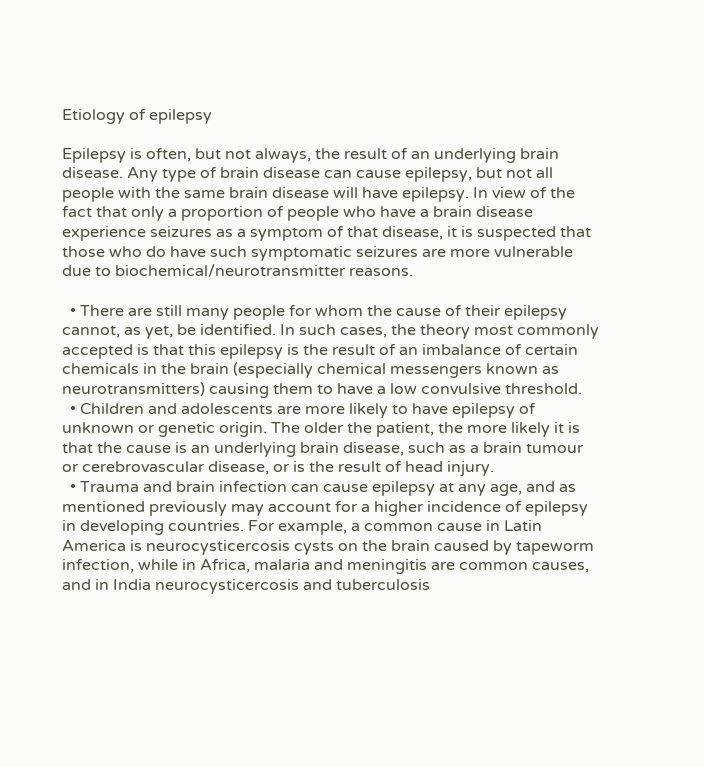Etiology of epilepsy

Epilepsy is often, but not always, the result of an underlying brain disease. Any type of brain disease can cause epilepsy, but not all people with the same brain disease will have epilepsy. In view of the fact that only a proportion of people who have a brain disease experience seizures as a symptom of that disease, it is suspected that those who do have such symptomatic seizures are more vulnerable due to biochemical/neurotransmitter reasons.

  • There are still many people for whom the cause of their epilepsy cannot, as yet, be identified. In such cases, the theory most commonly accepted is that this epilepsy is the result of an imbalance of certain chemicals in the brain (especially chemical messengers known as neurotransmitters) causing them to have a low convulsive threshold.
  • Children and adolescents are more likely to have epilepsy of unknown or genetic origin. The older the patient, the more likely it is that the cause is an underlying brain disease, such as a brain tumour or cerebrovascular disease, or is the result of head injury.
  • Trauma and brain infection can cause epilepsy at any age, and as mentioned previously may account for a higher incidence of epilepsy in developing countries. For example, a common cause in Latin America is neurocysticercosis cysts on the brain caused by tapeworm infection, while in Africa, malaria and meningitis are common causes, and in India neurocysticercosis and tuberculosis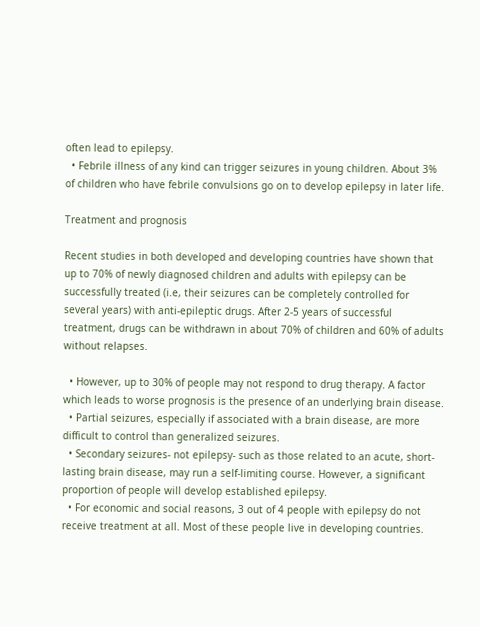often lead to epilepsy.
  • Febrile illness of any kind can trigger seizures in young children. About 3% of children who have febrile convulsions go on to develop epilepsy in later life.

Treatment and prognosis

Recent studies in both developed and developing countries have shown that up to 70% of newly diagnosed children and adults with epilepsy can be successfully treated (i.e, their seizures can be completely controlled for several years) with anti-epileptic drugs. After 2-5 years of successful treatment, drugs can be withdrawn in about 70% of children and 60% of adults without relapses.

  • However, up to 30% of people may not respond to drug therapy. A factor which leads to worse prognosis is the presence of an underlying brain disease.
  • Partial seizures, especially if associated with a brain disease, are more difficult to control than generalized seizures.
  • Secondary seizures- not epilepsy- such as those related to an acute, short-lasting brain disease, may run a self-limiting course. However, a significant proportion of people will develop established epilepsy.
  • For economic and social reasons, 3 out of 4 people with epilepsy do not receive treatment at all. Most of these people live in developing countries.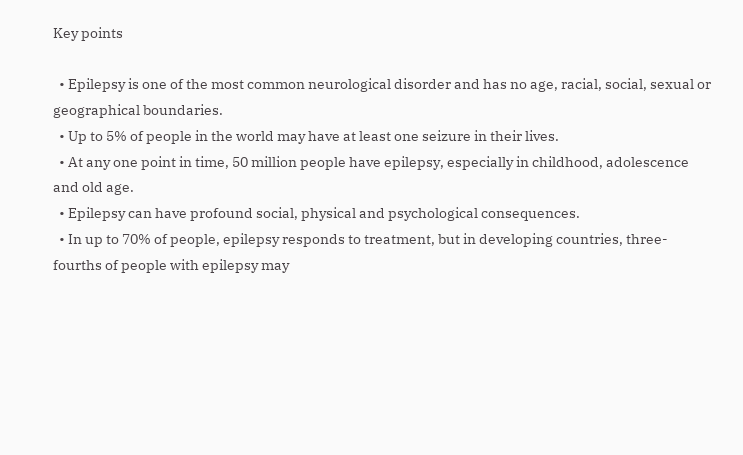Key points

  • Epilepsy is one of the most common neurological disorder and has no age, racial, social, sexual or geographical boundaries.
  • Up to 5% of people in the world may have at least one seizure in their lives.
  • At any one point in time, 50 million people have epilepsy, especially in childhood, adolescence and old age.
  • Epilepsy can have profound social, physical and psychological consequences.
  • In up to 70% of people, epilepsy responds to treatment, but in developing countries, three-fourths of people with epilepsy may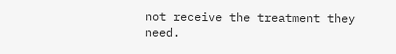not receive the treatment they need.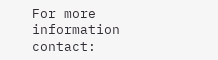For more information contact: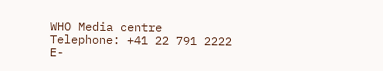WHO Media centre
Telephone: +41 22 791 2222
E-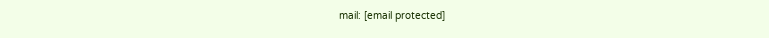mail: [email protected]